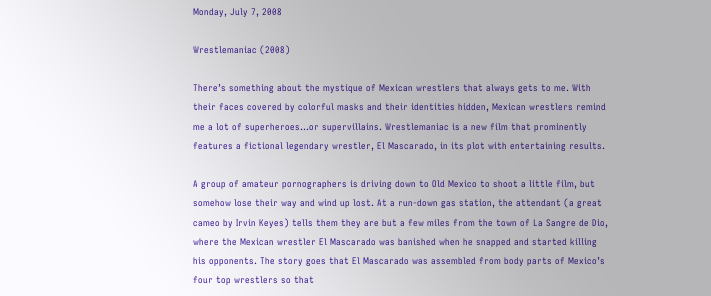Monday, July 7, 2008

Wrestlemaniac (2008)

There’s something about the mystique of Mexican wrestlers that always gets to me. With their faces covered by colorful masks and their identities hidden, Mexican wrestlers remind me a lot of superheroes…or supervillains. Wrestlemaniac is a new film that prominently features a fictional legendary wrestler, El Mascarado, in its plot with entertaining results.

A group of amateur pornographers is driving down to Old Mexico to shoot a little film, but somehow lose their way and wind up lost. At a run-down gas station, the attendant (a great cameo by Irvin Keyes) tells them they are but a few miles from the town of La Sangre de Dio, where the Mexican wrestler El Mascarado was banished when he snapped and started killing his opponents. The story goes that El Mascarado was assembled from body parts of Mexico’s four top wrestlers so that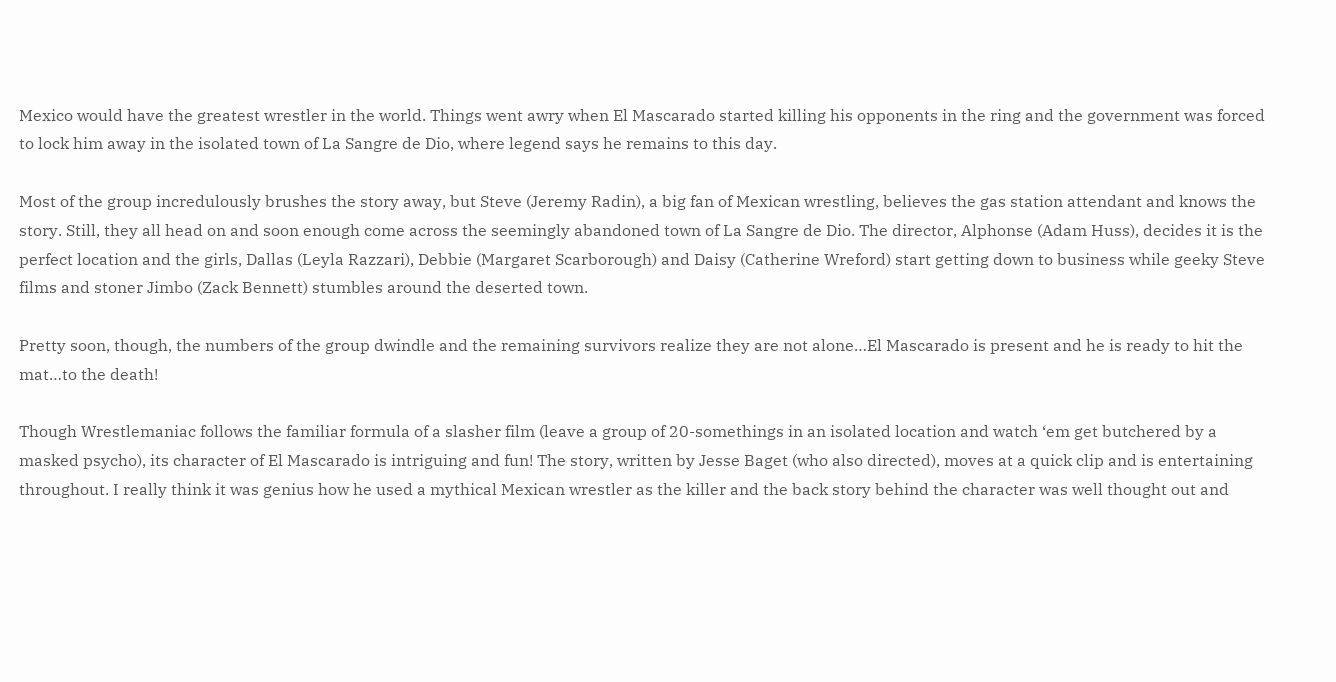Mexico would have the greatest wrestler in the world. Things went awry when El Mascarado started killing his opponents in the ring and the government was forced to lock him away in the isolated town of La Sangre de Dio, where legend says he remains to this day.

Most of the group incredulously brushes the story away, but Steve (Jeremy Radin), a big fan of Mexican wrestling, believes the gas station attendant and knows the story. Still, they all head on and soon enough come across the seemingly abandoned town of La Sangre de Dio. The director, Alphonse (Adam Huss), decides it is the perfect location and the girls, Dallas (Leyla Razzari), Debbie (Margaret Scarborough) and Daisy (Catherine Wreford) start getting down to business while geeky Steve films and stoner Jimbo (Zack Bennett) stumbles around the deserted town.

Pretty soon, though, the numbers of the group dwindle and the remaining survivors realize they are not alone…El Mascarado is present and he is ready to hit the mat…to the death!

Though Wrestlemaniac follows the familiar formula of a slasher film (leave a group of 20-somethings in an isolated location and watch ‘em get butchered by a masked psycho), its character of El Mascarado is intriguing and fun! The story, written by Jesse Baget (who also directed), moves at a quick clip and is entertaining throughout. I really think it was genius how he used a mythical Mexican wrestler as the killer and the back story behind the character was well thought out and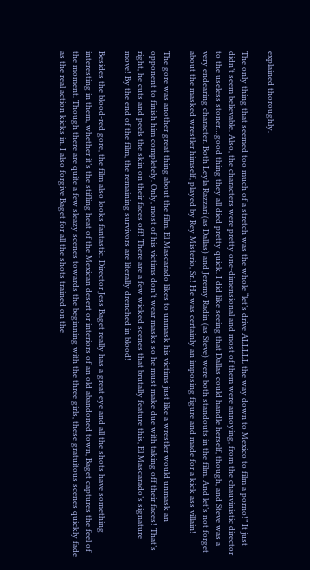explained thoroughly.

The only thing that seemed too much of a stretch was the whole “let’s drive ALLLLL the way down to Mexico to film a porno!” It just didn’t seem believable. Also, the characters were pretty one-dimensional and most of them were annoying, from the chauvinistic director to the useless stoner…good thing they all died pretty quick. I did like seeing that Dallas could handle herself, though, and Steve was a very endearing character. Both Leyla Razzari (as Dallas) and Jeremy Radin (as Steve) were both standouts in the film. And let’s not forget about the masked wrestler himself, played by Rey Misterio, Sr.! He was certainly an imposing figure and made for a kick ass villain!

The gore was another great thing about the film. El Mascarado likes to unmask his victims just like a wrestler would unmask an opponent to finish him completely. Only, most of his victims don’t wear masks so he must make due with taking off their faces! That’s right, he cuts and peels the skin on their faces off! There are a few wicked scenes that brutally feature this, El Mascarado’s signature move! By the end of the film, the remaining survivors are literally drenched in blood!

Besides the blood-red gore, the film also looks fantastic. Director Jess Baget really has a great eye and all the shots have something interesting in them, whether it’s the stifling heat of the Mexican desert or interiors of an old abandoned town, Baget captures the feel of the moment. Though there are quite a few sleazy scenes towards the beginning with the three girls, these gratuitous scenes quickly fade as the real action kicks in. I also forgive Baget for all the shots trained on the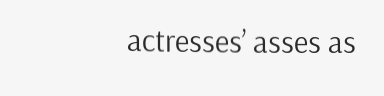actresses’ asses as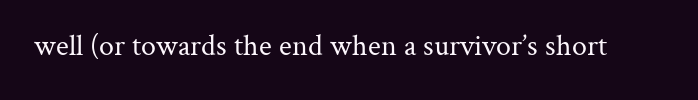well (or towards the end when a survivor’s short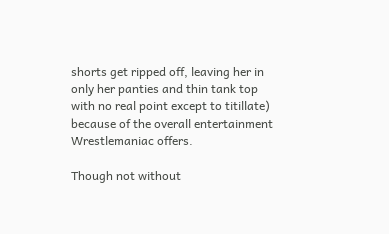shorts get ripped off, leaving her in only her panties and thin tank top with no real point except to titillate) because of the overall entertainment Wrestlemaniac offers.

Though not without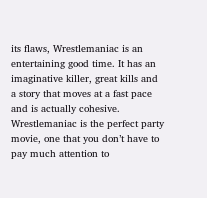its flaws, Wrestlemaniac is an entertaining good time. It has an imaginative killer, great kills and a story that moves at a fast pace and is actually cohesive. Wrestlemaniac is the perfect party movie, one that you don’t have to pay much attention to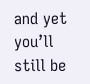and yet you’ll still be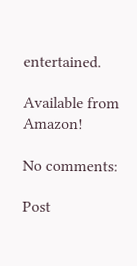entertained.

Available from Amazon!

No comments:

Post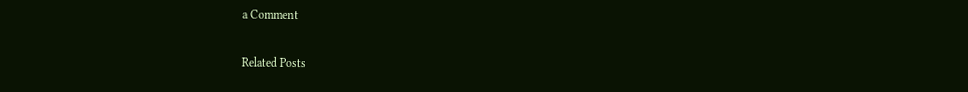a Comment

Related Posts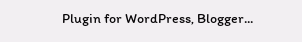Plugin for WordPress, Blogger...